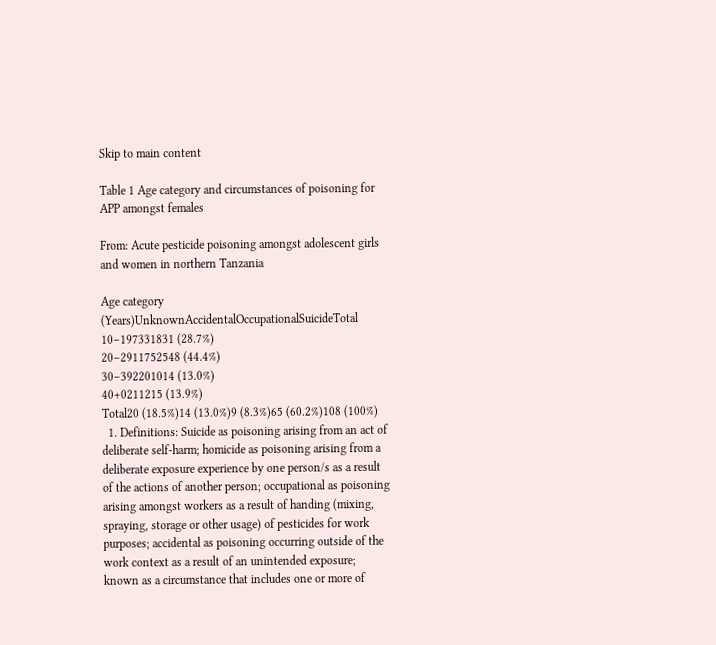Skip to main content

Table 1 Age category and circumstances of poisoning for APP amongst females

From: Acute pesticide poisoning amongst adolescent girls and women in northern Tanzania

Age category (Years)UnknownAccidentalOccupationalSuicideTotal
10–197331831 (28.7%)
20–2911752548 (44.4%)
30–392201014 (13.0%)
40+0211215 (13.9%)
Total20 (18.5%)14 (13.0%)9 (8.3%)65 (60.2%)108 (100%)
  1. Definitions: Suicide as poisoning arising from an act of deliberate self-harm; homicide as poisoning arising from a deliberate exposure experience by one person/s as a result of the actions of another person; occupational as poisoning arising amongst workers as a result of handing (mixing, spraying, storage or other usage) of pesticides for work purposes; accidental as poisoning occurring outside of the work context as a result of an unintended exposure; known as a circumstance that includes one or more of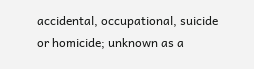accidental, occupational, suicide or homicide; unknown as a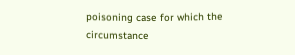poisoning case for which the circumstance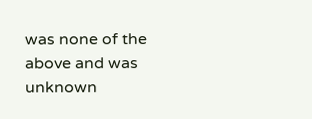was none of the above and was unknown